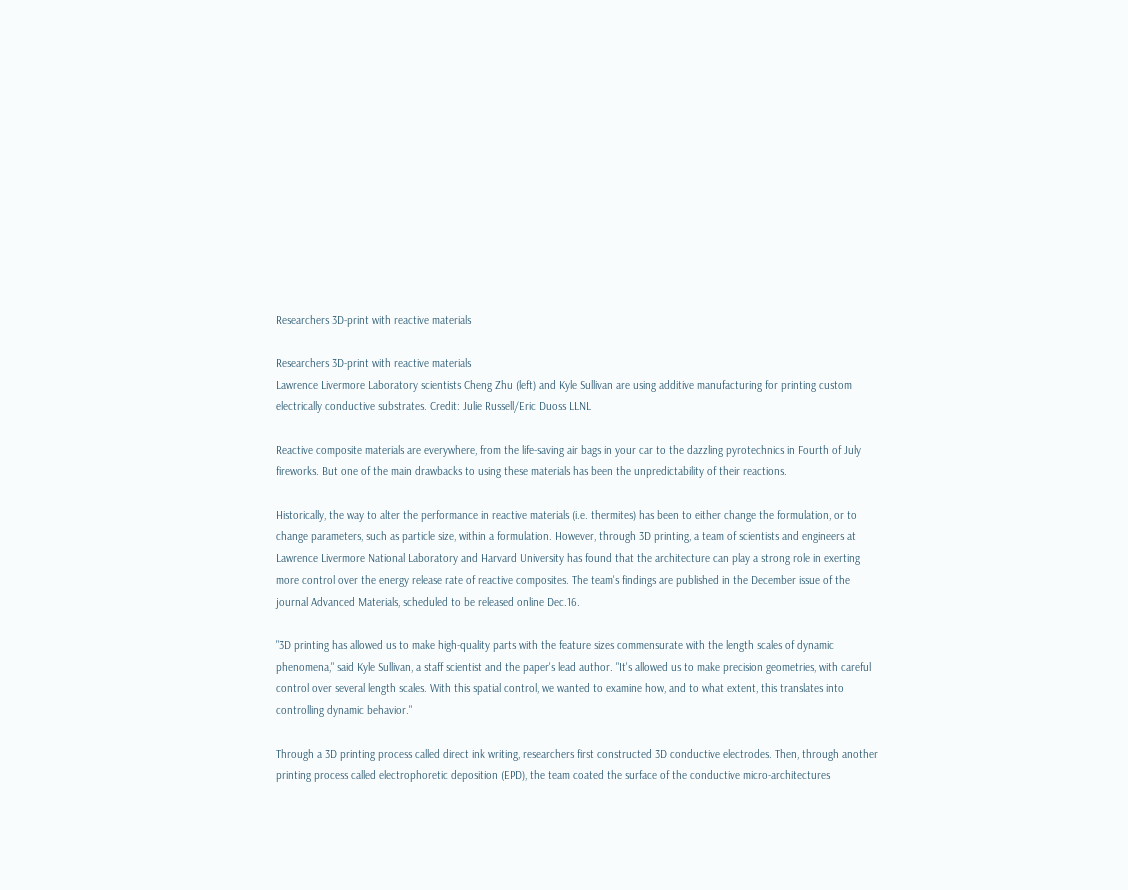Researchers 3D-print with reactive materials

Researchers 3D-print with reactive materials
Lawrence Livermore Laboratory scientists Cheng Zhu (left) and Kyle Sullivan are using additive manufacturing for printing custom electrically conductive substrates. Credit: Julie Russell/Eric Duoss LLNL

Reactive composite materials are everywhere, from the life-saving air bags in your car to the dazzling pyrotechnics in Fourth of July fireworks. But one of the main drawbacks to using these materials has been the unpredictability of their reactions.

Historically, the way to alter the performance in reactive materials (i.e. thermites) has been to either change the formulation, or to change parameters, such as particle size, within a formulation. However, through 3D printing, a team of scientists and engineers at Lawrence Livermore National Laboratory and Harvard University has found that the architecture can play a strong role in exerting more control over the energy release rate of reactive composites. The team's findings are published in the December issue of the journal Advanced Materials, scheduled to be released online Dec.16.

"3D printing has allowed us to make high-quality parts with the feature sizes commensurate with the length scales of dynamic phenomena," said Kyle Sullivan, a staff scientist and the paper's lead author. "It's allowed us to make precision geometries, with careful control over several length scales. With this spatial control, we wanted to examine how, and to what extent, this translates into controlling dynamic behavior."

Through a 3D printing process called direct ink writing, researchers first constructed 3D conductive electrodes. Then, through another printing process called electrophoretic deposition (EPD), the team coated the surface of the conductive micro-architectures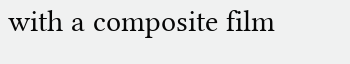with a composite film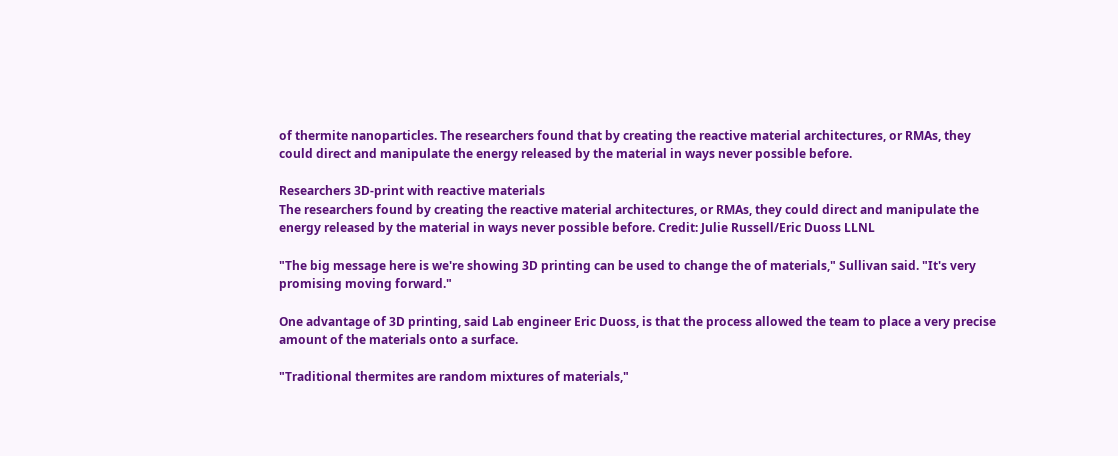of thermite nanoparticles. The researchers found that by creating the reactive material architectures, or RMAs, they could direct and manipulate the energy released by the material in ways never possible before.

Researchers 3D-print with reactive materials
The researchers found by creating the reactive material architectures, or RMAs, they could direct and manipulate the energy released by the material in ways never possible before. Credit: Julie Russell/Eric Duoss LLNL

"The big message here is we're showing 3D printing can be used to change the of materials," Sullivan said. "It's very promising moving forward."

One advantage of 3D printing, said Lab engineer Eric Duoss, is that the process allowed the team to place a very precise amount of the materials onto a surface.

"Traditional thermites are random mixtures of materials,"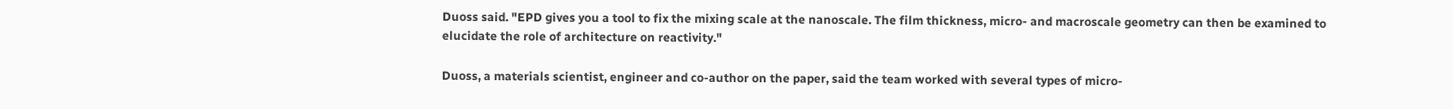Duoss said. "EPD gives you a tool to fix the mixing scale at the nanoscale. The film thickness, micro- and macroscale geometry can then be examined to elucidate the role of architecture on reactivity."

Duoss, a materials scientist, engineer and co-author on the paper, said the team worked with several types of micro-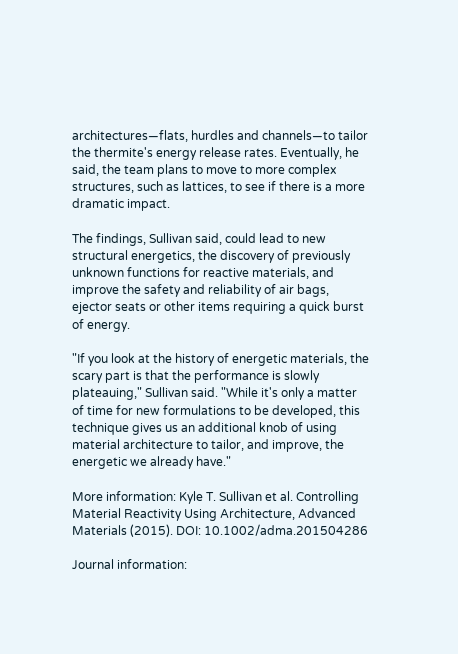architectures—flats, hurdles and channels—to tailor the thermite's energy release rates. Eventually, he said, the team plans to move to more complex structures, such as lattices, to see if there is a more dramatic impact.

The findings, Sullivan said, could lead to new structural energetics, the discovery of previously unknown functions for reactive materials, and improve the safety and reliability of air bags, ejector seats or other items requiring a quick burst of energy.

"If you look at the history of energetic materials, the scary part is that the performance is slowly plateauing," Sullivan said. "While it's only a matter of time for new formulations to be developed, this technique gives us an additional knob of using material architecture to tailor, and improve, the energetic we already have."

More information: Kyle T. Sullivan et al. Controlling Material Reactivity Using Architecture, Advanced Materials (2015). DOI: 10.1002/adma.201504286

Journal information: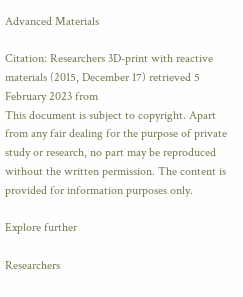Advanced Materials

Citation: Researchers 3D-print with reactive materials (2015, December 17) retrieved 5 February 2023 from
This document is subject to copyright. Apart from any fair dealing for the purpose of private study or research, no part may be reproduced without the written permission. The content is provided for information purposes only.

Explore further

Researchers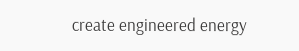create engineered energy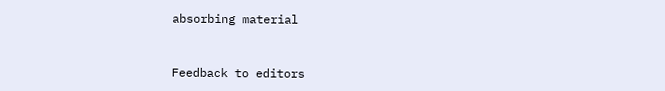absorbing material


Feedback to editors